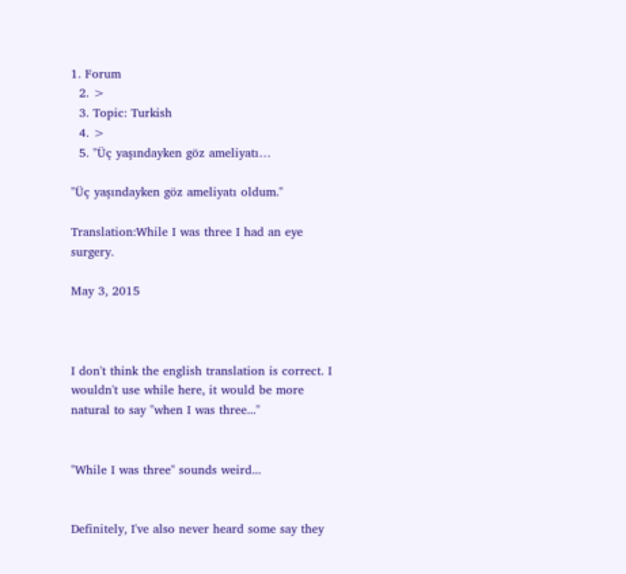1. Forum
  2. >
  3. Topic: Turkish
  4. >
  5. "Üç yaşındayken göz ameliyatı…

"Üç yaşındayken göz ameliyatı oldum."

Translation:While I was three I had an eye surgery.

May 3, 2015



I don't think the english translation is correct. I wouldn't use while here, it would be more natural to say "when I was three..."


"While I was three" sounds weird...


Definitely, I've also never heard some say they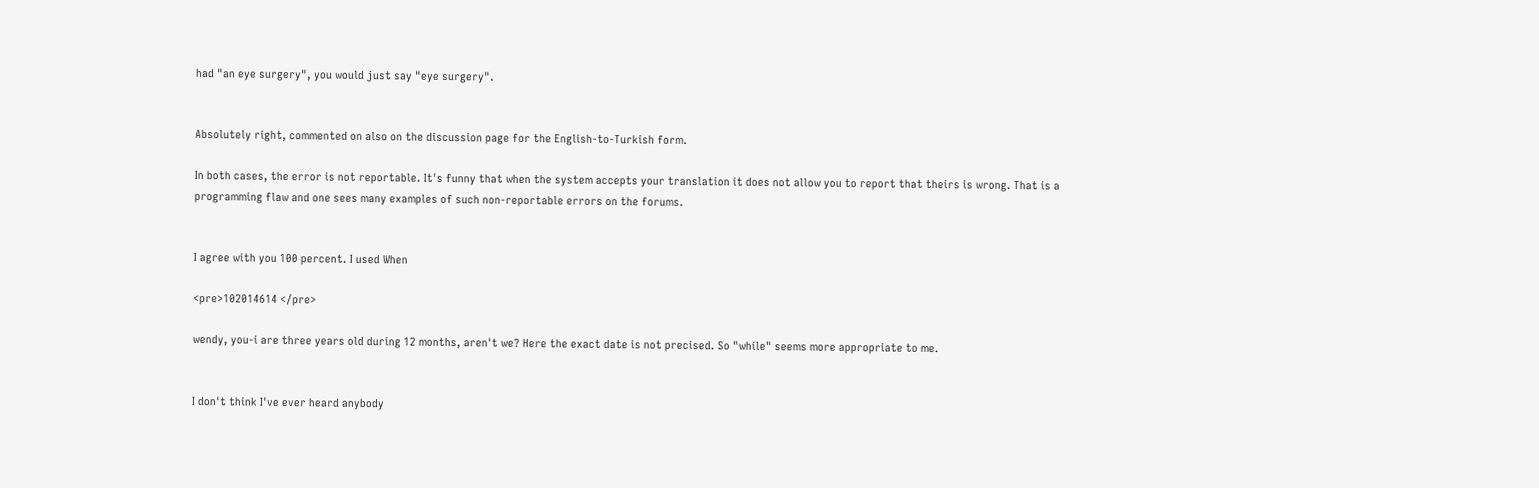had "an eye surgery", you would just say "eye surgery".


Absolutely right, commented on also on the discussion page for the English-to-Turkish form.

In both cases, the error is not reportable. It's funny that when the system accepts your translation it does not allow you to report that theirs is wrong. That is a programming flaw and one sees many examples of such non-reportable errors on the forums.


I agree with you 100 percent. I used When

<pre>102014614 </pre>

wendy, you-i are three years old during 12 months, aren't we? Here the exact date is not precised. So "while" seems more appropriate to me.


I don't think I've ever heard anybody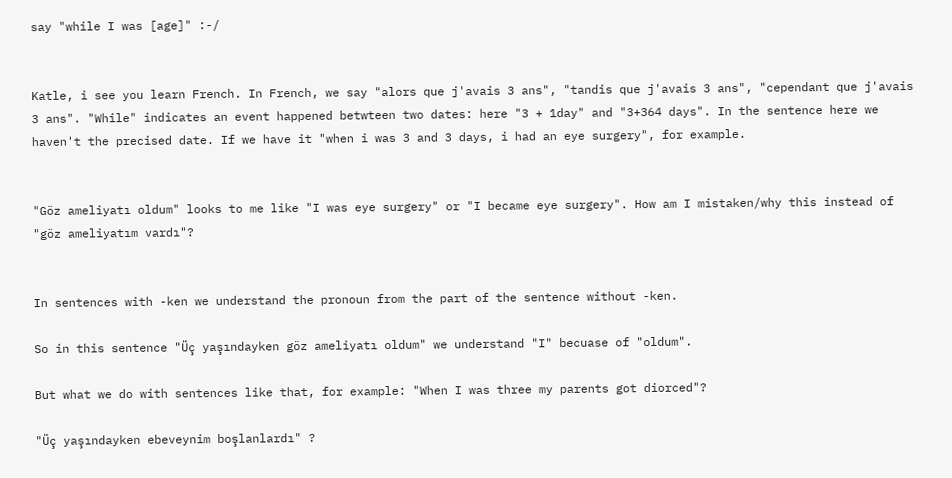say "while I was [age]" :-/


Katle, i see you learn French. In French, we say "alors que j'avais 3 ans", "tandis que j'avais 3 ans", "cependant que j'avais 3 ans". "While" indicates an event happened betwteen two dates: here "3 + 1day" and "3+364 days". In the sentence here we haven't the precised date. If we have it "when i was 3 and 3 days, i had an eye surgery", for example.


"Göz ameliyatı oldum" looks to me like "I was eye surgery" or "I became eye surgery". How am I mistaken/why this instead of "göz ameliyatım vardı"?


In sentences with -ken we understand the pronoun from the part of the sentence without -ken.

So in this sentence "Üç yaşındayken göz ameliyatı oldum" we understand "I" becuase of "oldum".

But what we do with sentences like that, for example: "When I was three my parents got diorced"?

"Üç yaşındayken ebeveynim boşlanlardı" ?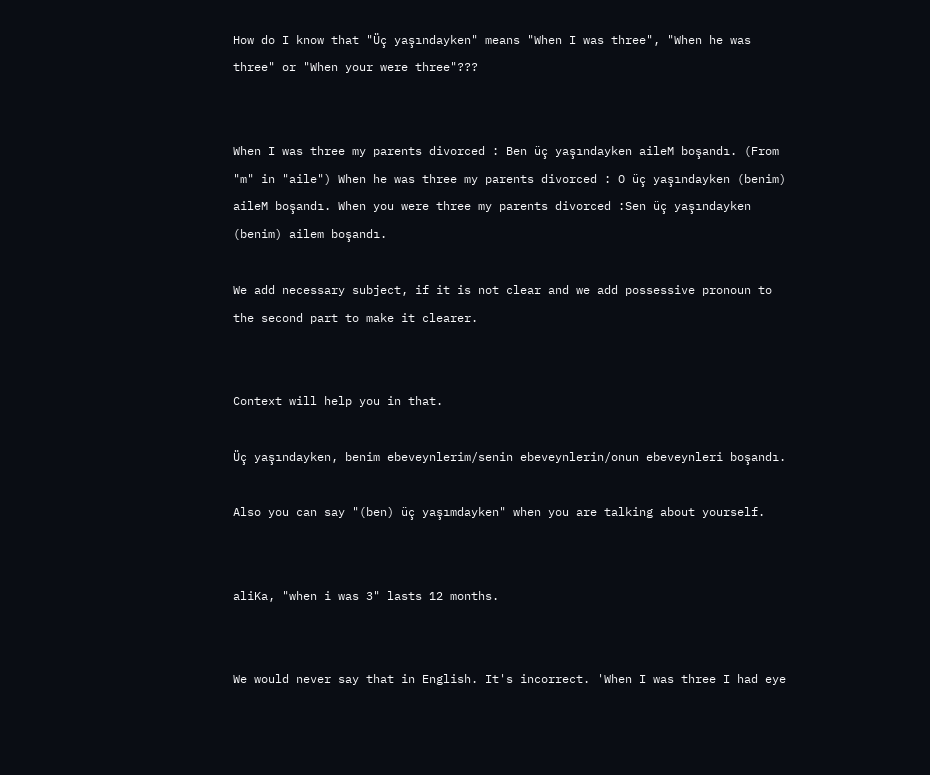How do I know that "Üç yaşındayken" means "When I was three", "When he was three" or "When your were three"???


When I was three my parents divorced : Ben üç yaşındayken aileM boşandı. (From "m" in "aile") When he was three my parents divorced : O üç yaşındayken (benim) aileM boşandı. When you were three my parents divorced :Sen üç yaşındayken (benim) ailem boşandı.

We add necessary subject, if it is not clear and we add possessive pronoun to the second part to make it clearer.


Context will help you in that.

Üç yaşındayken, benim ebeveynlerim/senin ebeveynlerin/onun ebeveynleri boşandı.

Also you can say "(ben) üç yaşımdayken" when you are talking about yourself.


aliKa, "when i was 3" lasts 12 months.


We would never say that in English. It's incorrect. 'When I was three I had eye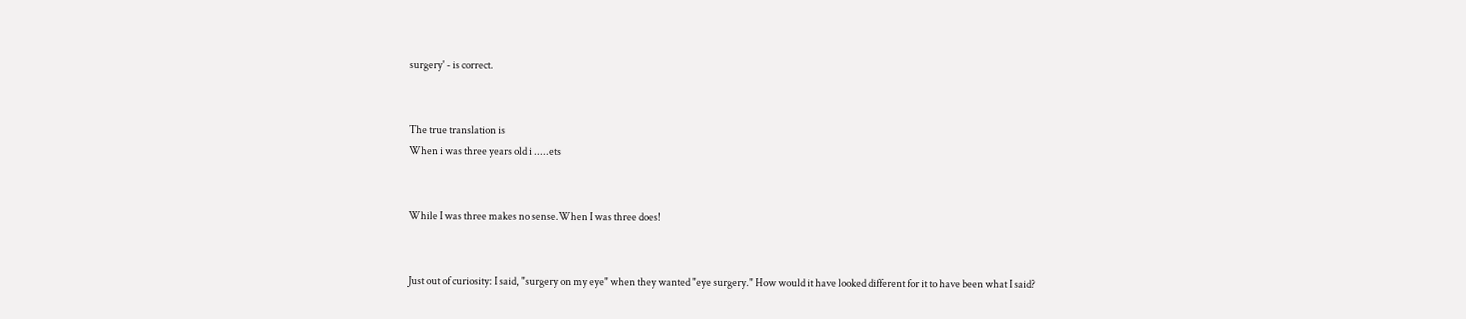surgery' - is correct.


The true translation is
When i was three years old i .....ets


While I was three makes no sense.When I was three does!


Just out of curiosity: I said, "surgery on my eye" when they wanted "eye surgery." How would it have looked different for it to have been what I said?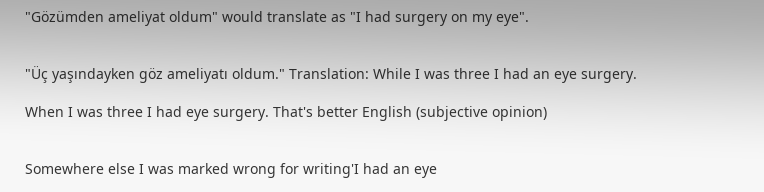"Gözümden ameliyat oldum" would translate as "I had surgery on my eye".


"Üç yaşındayken göz ameliyatı oldum." Translation: While I was three I had an eye surgery.

When I was three I had eye surgery. That's better English (subjective opinion)


Somewhere else I was marked wrong for writing'I had an eye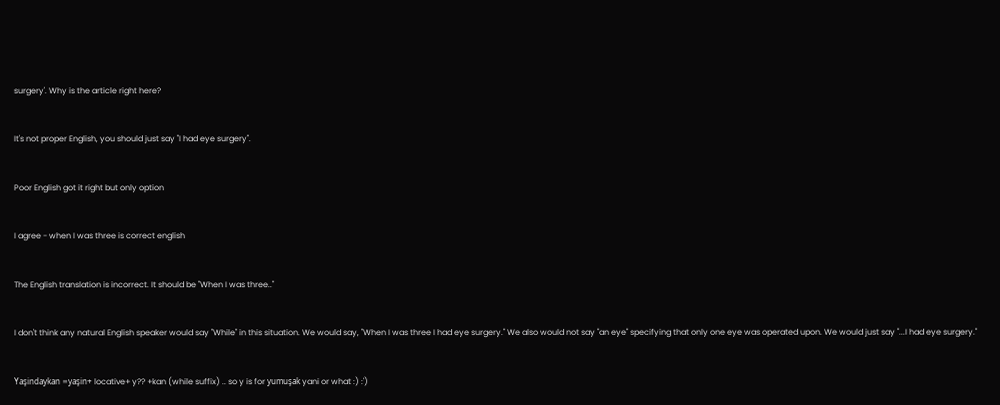surgery'. Why is the article right here?


It's not proper English, you should just say "I had eye surgery".


Poor English got it right but only option


I agree - when I was three is correct english


The English translation is incorrect. It should be "When I was three.."


I don't think any natural English speaker would say "While" in this situation. We would say, "When I was three I had eye surgery." We also would not say "an eye" specifying that only one eye was operated upon. We would just say "...I had eye surgery."


Yaşindaykan =yaşin+ locative+ y?? +kan (while suffix) .. so y is for yumuşak yani or what :) :')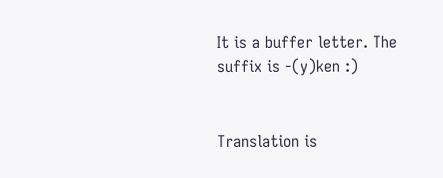It is a buffer letter. The suffix is -(y)ken :)


Translation is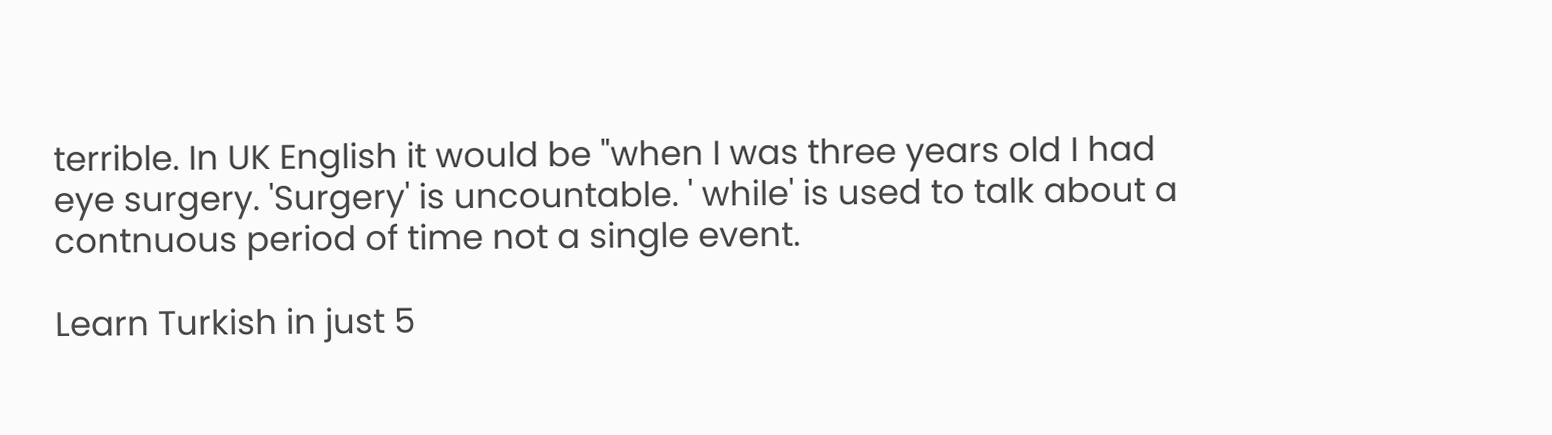terrible. In UK English it would be "when I was three years old I had eye surgery. 'Surgery' is uncountable. ' while' is used to talk about a contnuous period of time not a single event.

Learn Turkish in just 5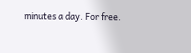minutes a day. For free.